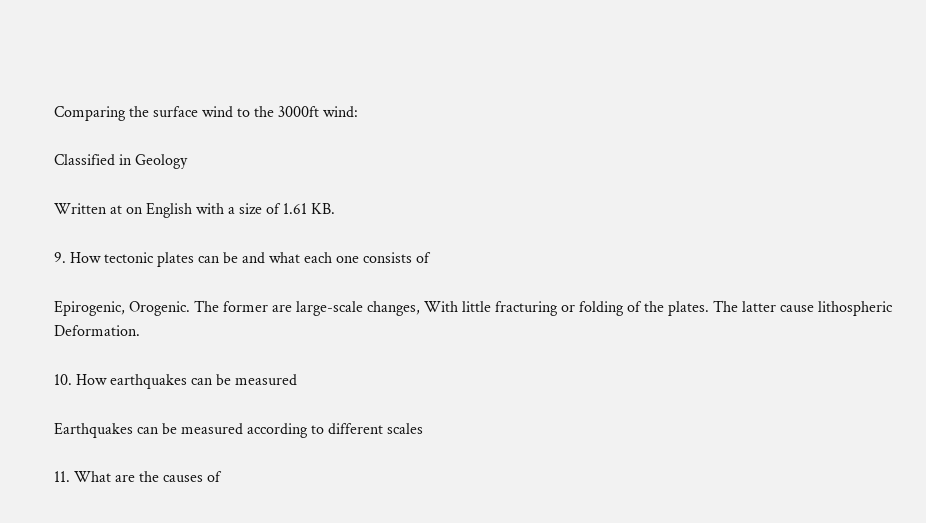Comparing the surface wind to the 3000ft wind:

Classified in Geology

Written at on English with a size of 1.61 KB.

9. How tectonic plates can be and what each one consists of

Epirogenic, Orogenic. The former are large-scale changes, With little fracturing or folding of the plates. The latter cause lithospheric Deformation.

10. How earthquakes can be measured

Earthquakes can be measured according to different scales

11. What are the causes of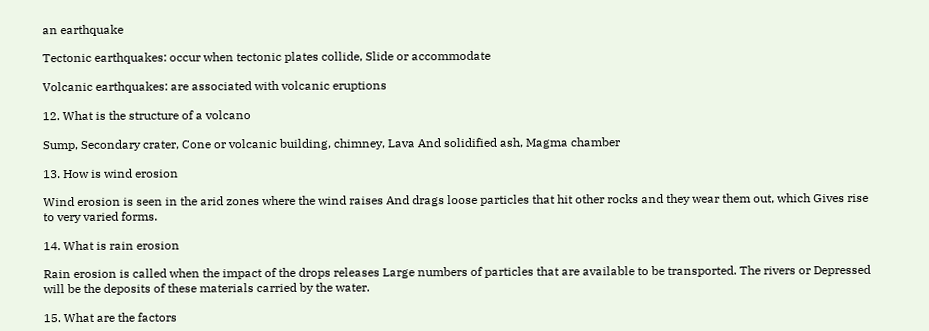an earthquake

Tectonic earthquakes: occur when tectonic plates collide, Slide or accommodate

Volcanic earthquakes: are associated with volcanic eruptions

12. What is the structure of a volcano

Sump, Secondary crater, Cone or volcanic building, chimney, Lava And solidified ash, Magma chamber

13. How is wind erosion

Wind erosion is seen in the arid zones where the wind raises And drags loose particles that hit other rocks and they wear them out, which Gives rise to very varied forms.

14. What is rain erosion

Rain erosion is called when the impact of the drops releases Large numbers of particles that are available to be transported. The rivers or Depressed will be the deposits of these materials carried by the water.

15. What are the factors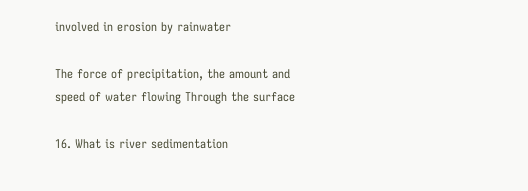involved in erosion by rainwater

The force of precipitation, the amount and speed of water flowing Through the surface

16. What is river sedimentation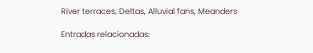River terraces, Deltas, Alluvial fans, Meanders

Entradas relacionadas: